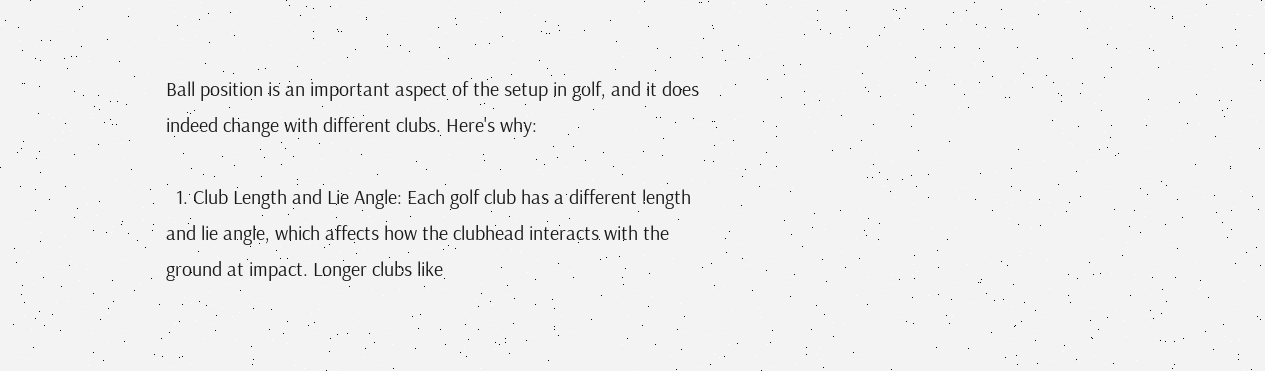Ball position is an important aspect of the setup in golf, and it does indeed change with different clubs. Here's why:

  1. Club Length and Lie Angle: Each golf club has a different length and lie angle, which affects how the clubhead interacts with the ground at impact. Longer clubs like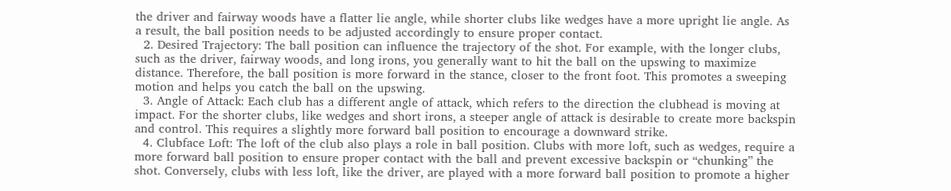the driver and fairway woods have a flatter lie angle, while shorter clubs like wedges have a more upright lie angle. As a result, the ball position needs to be adjusted accordingly to ensure proper contact.
  2. Desired Trajectory: The ball position can influence the trajectory of the shot. For example, with the longer clubs, such as the driver, fairway woods, and long irons, you generally want to hit the ball on the upswing to maximize distance. Therefore, the ball position is more forward in the stance, closer to the front foot. This promotes a sweeping motion and helps you catch the ball on the upswing.
  3. Angle of Attack: Each club has a different angle of attack, which refers to the direction the clubhead is moving at impact. For the shorter clubs, like wedges and short irons, a steeper angle of attack is desirable to create more backspin and control. This requires a slightly more forward ball position to encourage a downward strike.
  4. Clubface Loft: The loft of the club also plays a role in ball position. Clubs with more loft, such as wedges, require a more forward ball position to ensure proper contact with the ball and prevent excessive backspin or “chunking” the shot. Conversely, clubs with less loft, like the driver, are played with a more forward ball position to promote a higher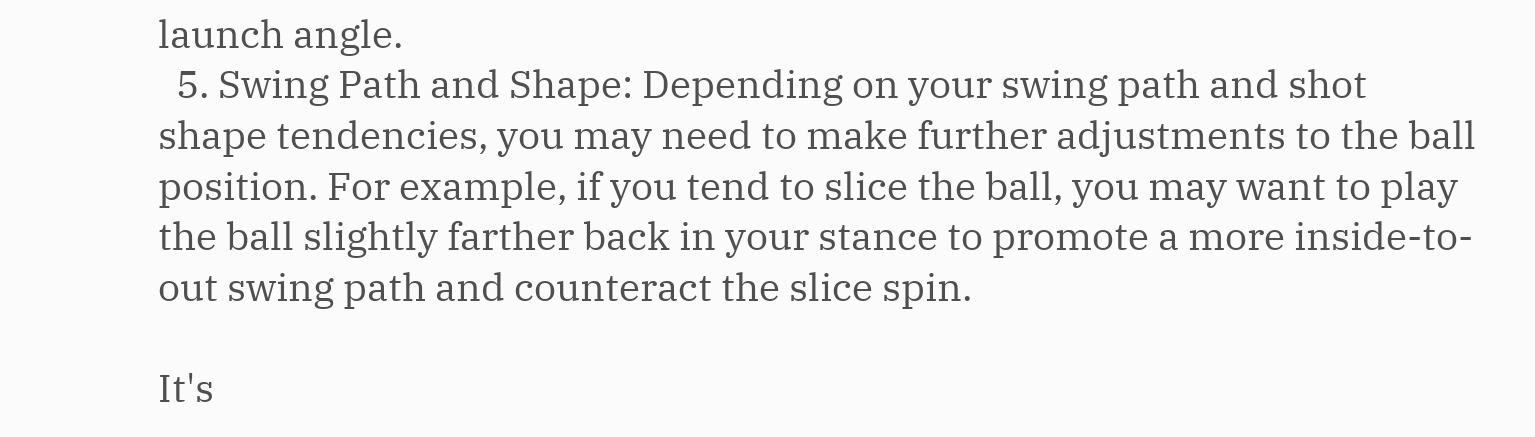launch angle.
  5. Swing Path and Shape: Depending on your swing path and shot shape tendencies, you may need to make further adjustments to the ball position. For example, if you tend to slice the ball, you may want to play the ball slightly farther back in your stance to promote a more inside-to-out swing path and counteract the slice spin.

It's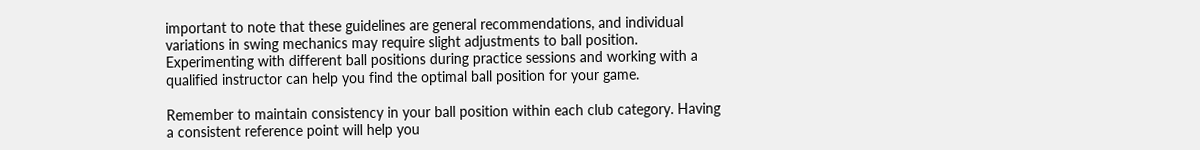important to note that these guidelines are general recommendations, and individual variations in swing mechanics may require slight adjustments to ball position. Experimenting with different ball positions during practice sessions and working with a qualified instructor can help you find the optimal ball position for your game.

Remember to maintain consistency in your ball position within each club category. Having a consistent reference point will help you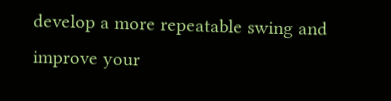develop a more repeatable swing and improve your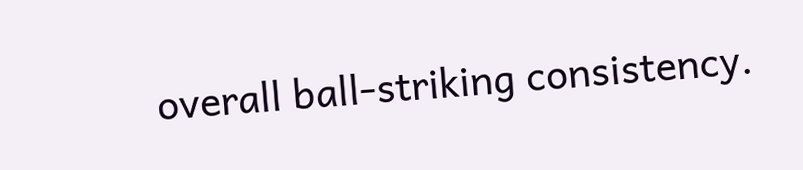overall ball-striking consistency.